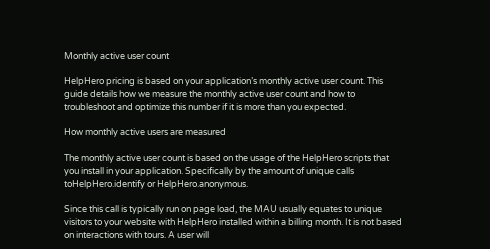Monthly active user count

HelpHero pricing is based on your application’s monthly active user count. This guide details how we measure the monthly active user count and how to troubleshoot and optimize this number if it is more than you expected.

How monthly active users are measured

The monthly active user count is based on the usage of the HelpHero scripts that you install in your application. Specifically by the amount of unique calls toHelpHero.identify or HelpHero.anonymous.

Since this call is typically run on page load, the MAU usually equates to unique visitors to your website with HelpHero installed within a billing month. It is not based on interactions with tours. A user will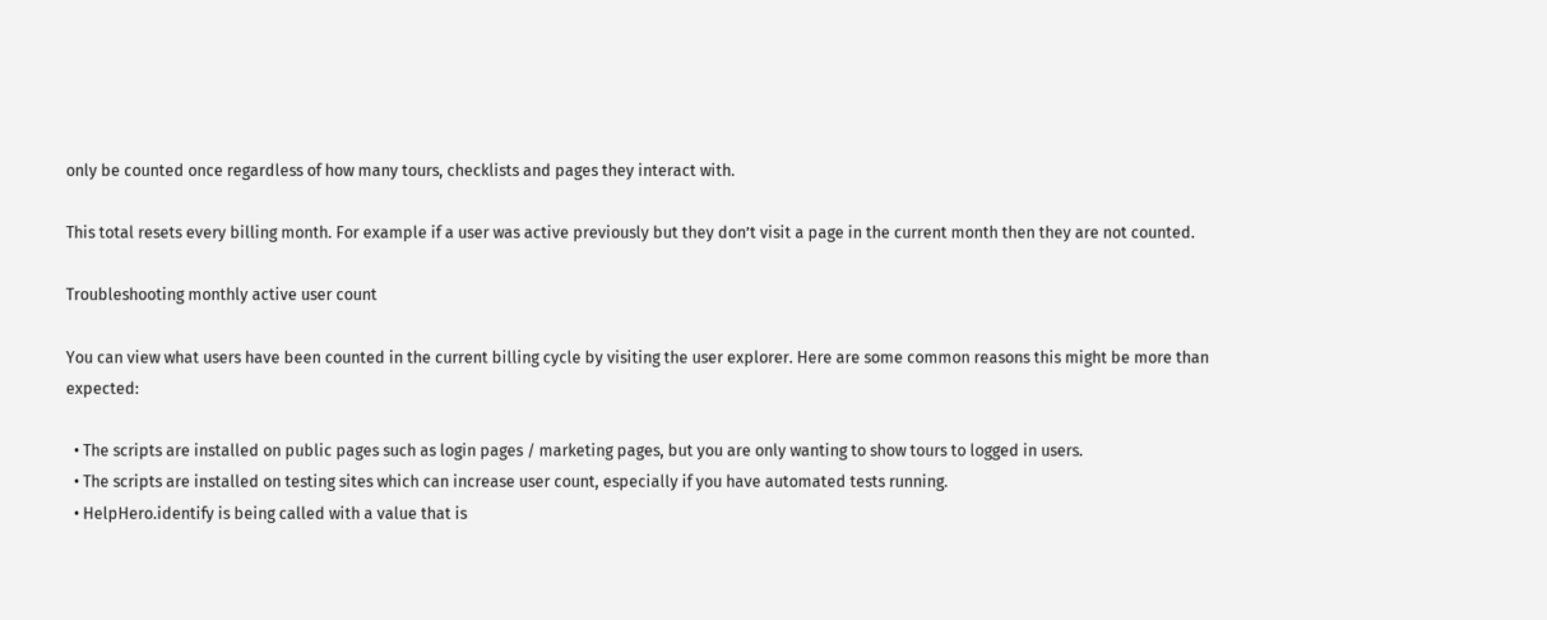only be counted once regardless of how many tours, checklists and pages they interact with.

This total resets every billing month. For example if a user was active previously but they don’t visit a page in the current month then they are not counted.

Troubleshooting monthly active user count

You can view what users have been counted in the current billing cycle by visiting the user explorer. Here are some common reasons this might be more than expected:

  • The scripts are installed on public pages such as login pages / marketing pages, but you are only wanting to show tours to logged in users.
  • The scripts are installed on testing sites which can increase user count, especially if you have automated tests running.
  • HelpHero.identify is being called with a value that is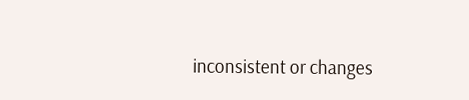inconsistent or changes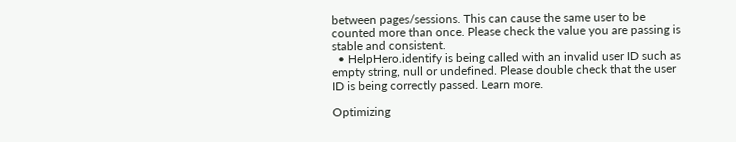between pages/sessions. This can cause the same user to be counted more than once. Please check the value you are passing is stable and consistent.
  • HelpHero.identify is being called with an invalid user ID such as empty string, null or undefined. Please double check that the user ID is being correctly passed. Learn more.

Optimizing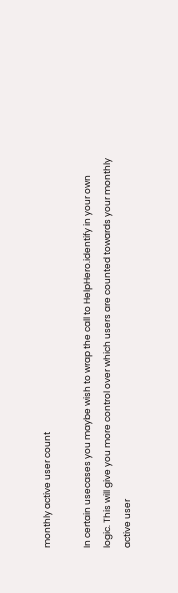monthly active user count

In certain usecases you maybe wish to wrap the call to HelpHero.identify in your own logic. This will give you more control over which users are counted towards your monthly active user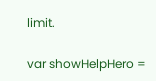limit.

var showHelpHero =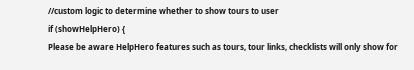//custom logic to determine whether to show tours to user
if (showHelpHero) {
Please be aware HelpHero features such as tours, tour links, checklists will only show for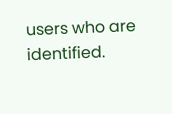users who are identified.